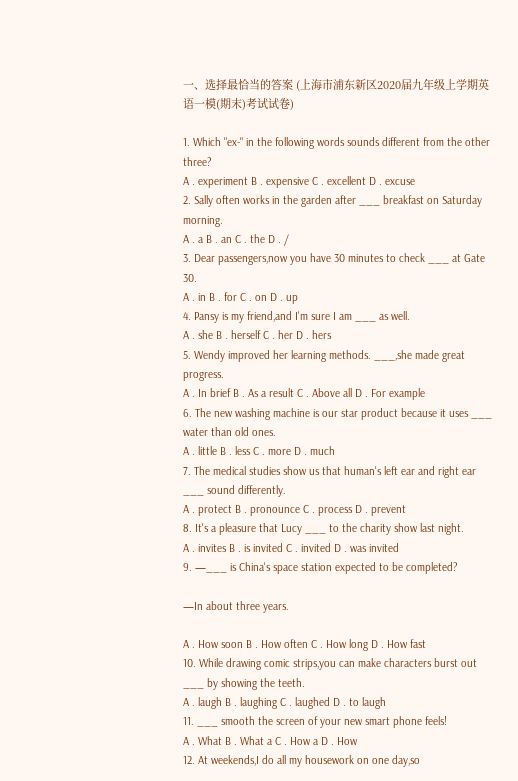一、选择最恰当的答案 (上海市浦东新区2020届九年级上学期英语一模(期末)考试试卷)

1. Which "ex-" in the following words sounds different from the other three?
A . experiment B . expensive C . excellent D . excuse
2. Sally often works in the garden after ___ breakfast on Saturday morning.
A . a B . an C . the D . /
3. Dear passengers,now you have 30 minutes to check ___ at Gate 30.
A . in B . for C . on D . up
4. Pansy is my friend,and I'm sure I am ___ as well.
A . she B . herself C . her D . hers
5. Wendy improved her learning methods. ___,she made great progress.
A . In brief B . As a result C . Above all D . For example
6. The new washing machine is our star product because it uses ___ water than old ones.
A . little B . less C . more D . much
7. The medical studies show us that human's left ear and right ear ___ sound differently.
A . protect B . pronounce C . process D . prevent
8. It's a pleasure that Lucy ___ to the charity show last night.
A . invites B . is invited C . invited D . was invited
9. —___ is China's space station expected to be completed?

—In about three years.

A . How soon B . How often C . How long D . How fast
10. While drawing comic strips,you can make characters burst out ___ by showing the teeth.
A . laugh B . laughing C . laughed D . to laugh
11. ___ smooth the screen of your new smart phone feels!
A . What B . What a C . How a D . How
12. At weekends,I do all my housework on one day,so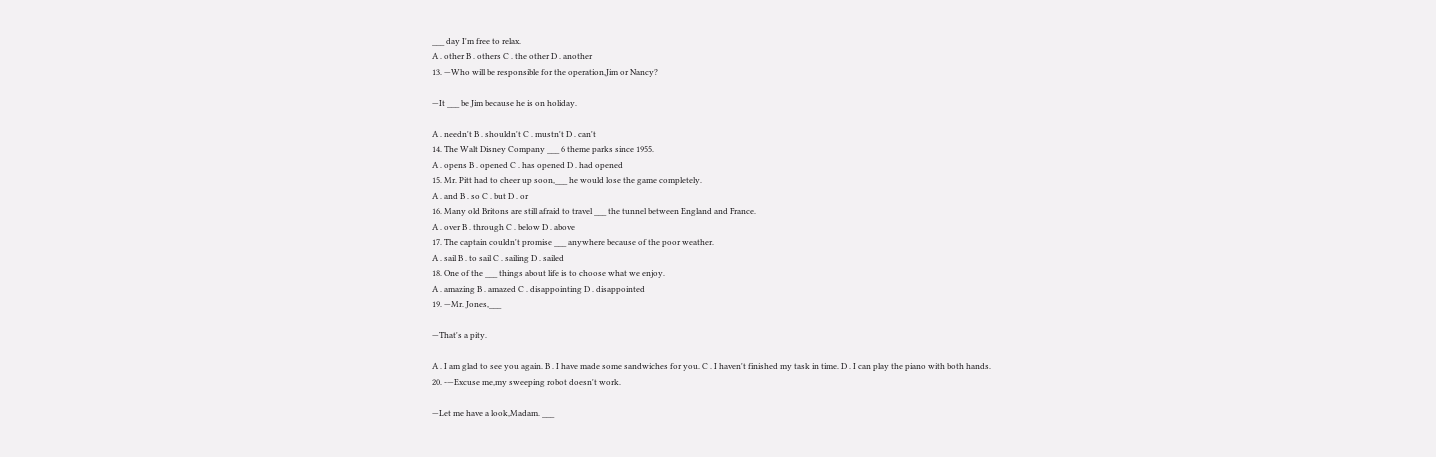___ day I'm free to relax.
A . other B . others C . the other D . another
13. —Who will be responsible for the operation,Jim or Nancy?

—It ___ be Jim because he is on holiday.

A . needn't B . shouldn't C . mustn't D . can't
14. The Walt Disney Company ___ 6 theme parks since 1955.
A . opens B . opened C . has opened D . had opened
15. Mr. Pitt had to cheer up soon,___ he would lose the game completely.
A . and B . so C . but D . or
16. Many old Britons are still afraid to travel ___ the tunnel between England and France.
A . over B . through C . below D . above
17. The captain couldn't promise ___ anywhere because of the poor weather.
A . sail B . to sail C . sailing D . sailed
18. One of the ___ things about life is to choose what we enjoy.
A . amazing B . amazed C . disappointing D . disappointed
19. —Mr. Jones,___

—That's a pity.

A . I am glad to see you again. B . I have made some sandwiches for you. C . I haven't finished my task in time. D . I can play the piano with both hands.
20. -—Excuse me,my sweeping robot doesn't work.

—Let me have a look,Madam. ___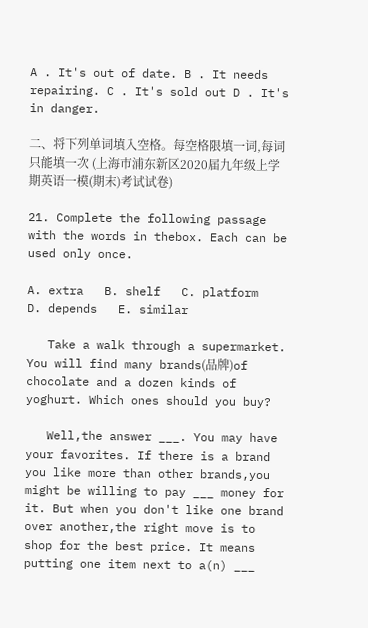A . It's out of date. B . It needs repairing. C . It's sold out D . It's in danger.

二、将下列单词填入空格。每空格限填一词,每词只能填一次 (上海市浦东新区2020届九年级上学期英语一模(期末)考试试卷)

21. Complete the following passage with the words in thebox. Each can be used only once.

A. extra   B. shelf   C. platform   D. depends   E. similar

   Take a walk through a supermarket. You will find many brands(品牌)of chocolate and a dozen kinds of yoghurt. Which ones should you buy?

   Well,the answer ___. You may have your favorites. If there is a brand you like more than other brands,you might be willing to pay ___ money for it. But when you don't like one brand over another,the right move is to shop for the best price. It means putting one item next to a(n) ___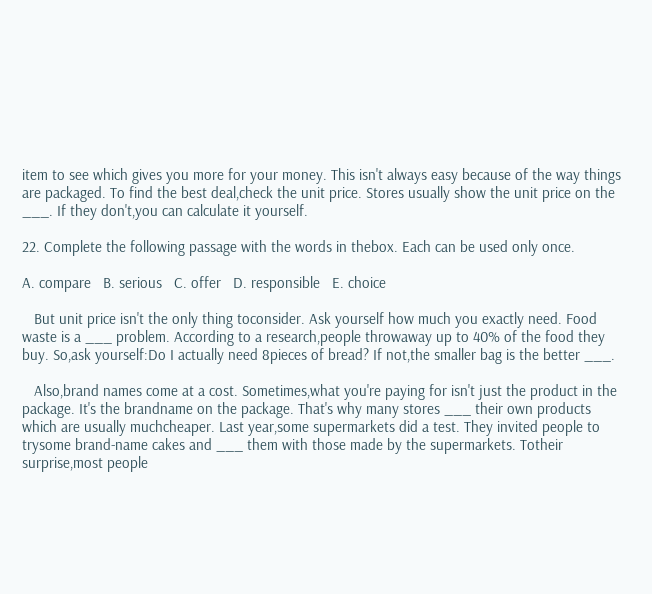item to see which gives you more for your money. This isn't always easy because of the way things are packaged. To find the best deal,check the unit price. Stores usually show the unit price on the ___. If they don't,you can calculate it yourself.

22. Complete the following passage with the words in thebox. Each can be used only once.

A. compare   B. serious   C. offer   D. responsible   E. choice

   But unit price isn't the only thing toconsider. Ask yourself how much you exactly need. Food waste is a ___ problem. According to a research,people throwaway up to 40% of the food they buy. So,ask yourself:Do I actually need 8pieces of bread? If not,the smaller bag is the better ___.

   Also,brand names come at a cost. Sometimes,what you're paying for isn't just the product in the package. It's the brandname on the package. That's why many stores ___ their own products which are usually muchcheaper. Last year,some supermarkets did a test. They invited people to trysome brand-name cakes and ___ them with those made by the supermarkets. Totheir surprise,most people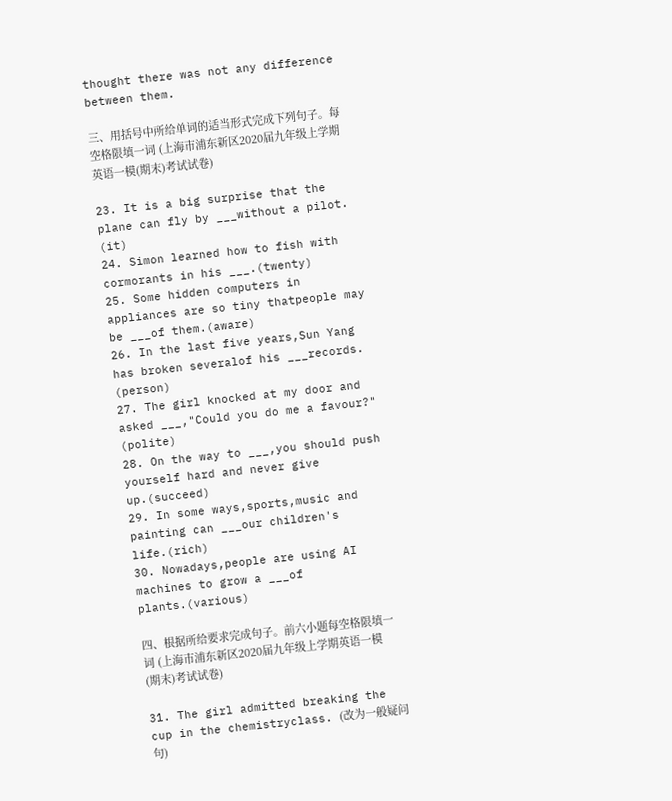thought there was not any difference between them.

三、用括号中所给单词的适当形式完成下列句子。每空格限填一词 (上海市浦东新区2020届九年级上学期英语一模(期末)考试试卷)

23. It is a big surprise that the plane can fly by ___without a pilot. (it)
24. Simon learned how to fish with cormorants in his ___.(twenty)
25. Some hidden computers in appliances are so tiny thatpeople may be ___of them.(aware)
26. In the last five years,Sun Yang has broken severalof his ___records. (person)
27. The girl knocked at my door and asked ___,"Could you do me a favour?" (polite)
28. On the way to ___,you should push yourself hard and never give up.(succeed)
29. In some ways,sports,music and painting can ___our children's life.(rich)
30. Nowadays,people are using AI machines to grow a ___of plants.(various)

四、根据所给要求完成句子。前六小题每空格限填一词 (上海市浦东新区2020届九年级上学期英语一模(期末)考试试卷)

31. The girl admitted breaking the cup in the chemistryclass. (改为一般疑问句)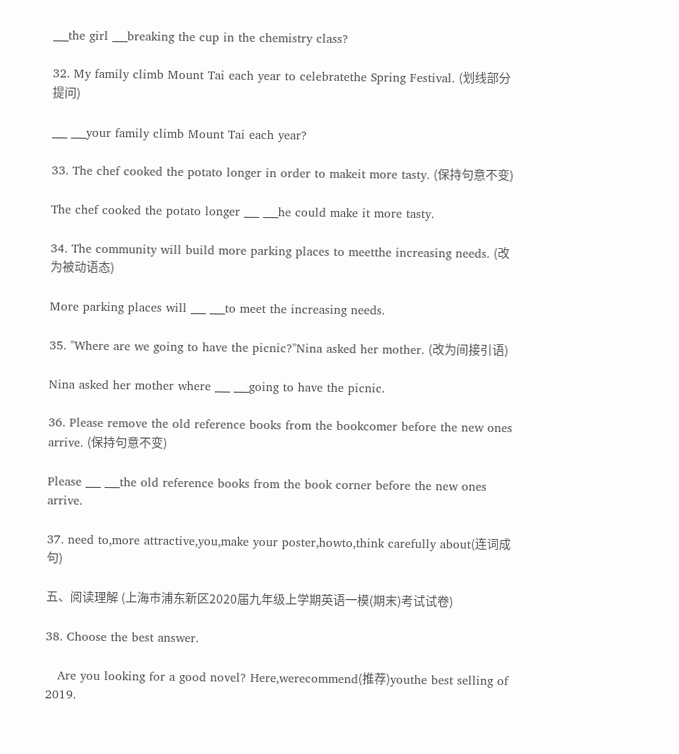___the girl ___breaking the cup in the chemistry class?

32. My family climb Mount Tai each year to celebratethe Spring Festival. (划线部分提问)

___ ___your family climb Mount Tai each year?

33. The chef cooked the potato longer in order to makeit more tasty. (保持句意不变)

The chef cooked the potato longer ___ ___he could make it more tasty.

34. The community will build more parking places to meetthe increasing needs. (改为被动语态)

More parking places will ___ ___to meet the increasing needs.

35. "Where are we going to have the picnic?"Nina asked her mother. (改为间接引语)

Nina asked her mother where ___ ___going to have the picnic.

36. Please remove the old reference books from the bookcomer before the new ones arrive. (保持句意不变)

Please ___ ___the old reference books from the book corner before the new ones arrive.

37. need to,more attractive,you,make your poster,howto,think carefully about(连词成句)

五、阅读理解 (上海市浦东新区2020届九年级上学期英语一模(期末)考试试卷)

38. Choose the best answer.

   Are you looking for a good novel? Here,werecommend(推荐)youthe best selling of 2019.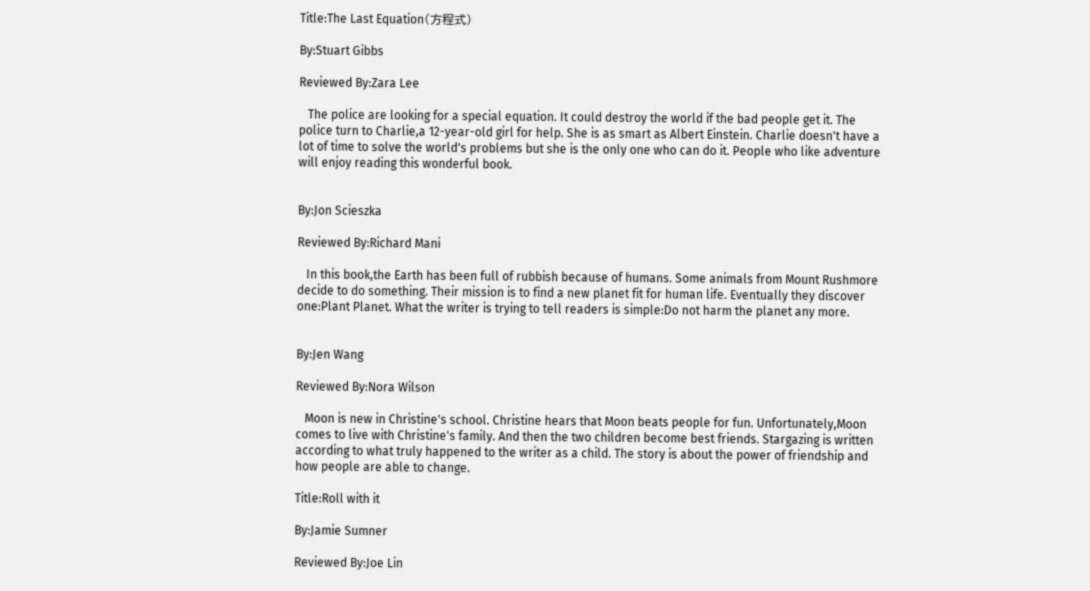Title:The Last Equation(方程式)

By:Stuart Gibbs

Reviewed By:Zara Lee

   The police are looking for a special equation. It could destroy the world if the bad people get it. The police turn to Charlie,a 12-year-old girl for help. She is as smart as Albert Einstein. Charlie doesn't have a lot of time to solve the world's problems but she is the only one who can do it. People who like adventure will enjoy reading this wonderful book.


By:Jon Scieszka

Reviewed By:Richard Mani

   In this book,the Earth has been full of rubbish because of humans. Some animals from Mount Rushmore decide to do something. Their mission is to find a new planet fit for human life. Eventually they discover one:Plant Planet. What the writer is trying to tell readers is simple:Do not harm the planet any more.


By:Jen Wang

Reviewed By:Nora Wilson

   Moon is new in Christine's school. Christine hears that Moon beats people for fun. Unfortunately,Moon comes to live with Christine's family. And then the two children become best friends. Stargazing is written according to what truly happened to the writer as a child. The story is about the power of friendship and how people are able to change.

Title:Roll with it

By:Jamie Sumner

Reviewed By:Joe Lin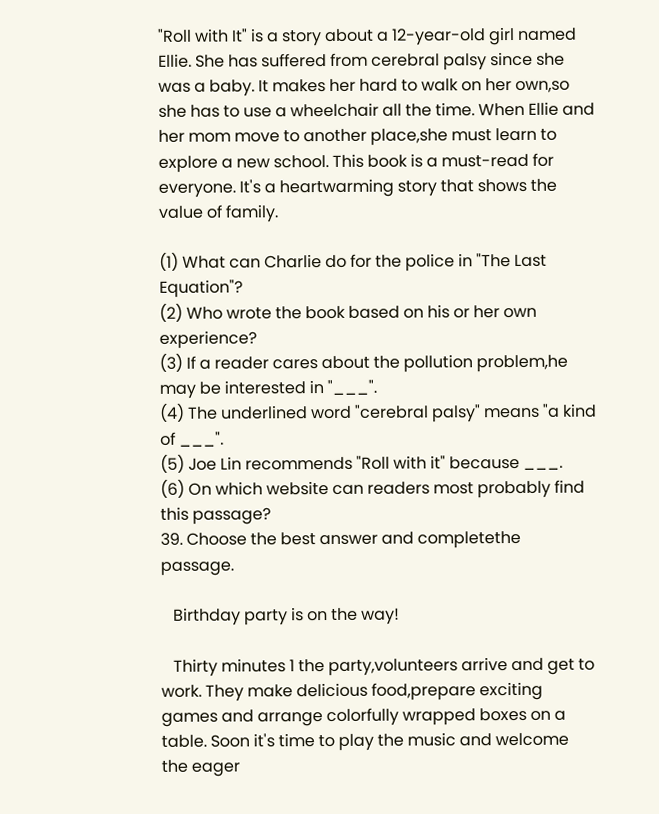"Roll with It" is a story about a 12-year-old girl named Ellie. She has suffered from cerebral palsy since she was a baby. It makes her hard to walk on her own,so she has to use a wheelchair all the time. When Ellie and her mom move to another place,she must learn to explore a new school. This book is a must-read for everyone. It's a heartwarming story that shows the value of family.

(1) What can Charlie do for the police in "The Last Equation"?
(2) Who wrote the book based on his or her own experience?
(3) If a reader cares about the pollution problem,he may be interested in "___".
(4) The underlined word "cerebral palsy" means "a kind of ___".
(5) Joe Lin recommends "Roll with it" because ___.
(6) On which website can readers most probably find this passage?
39. Choose the best answer and completethe passage.

   Birthday party is on the way!

   Thirty minutes 1 the party,volunteers arrive and get to work. They make delicious food,prepare exciting games and arrange colorfully wrapped boxes on a table. Soon it's time to play the music and welcome the eager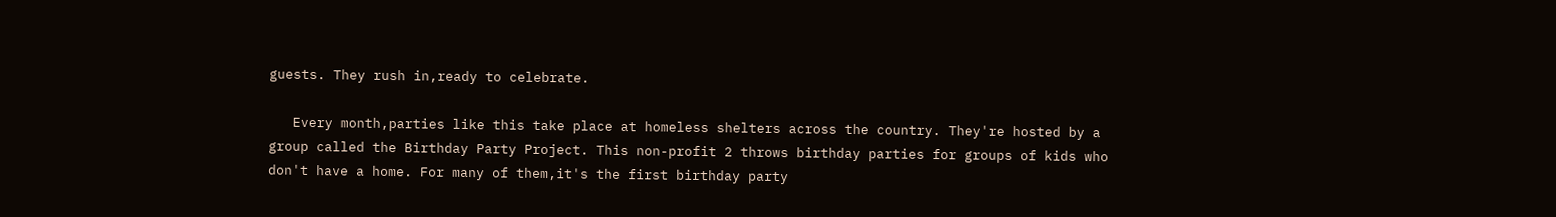guests. They rush in,ready to celebrate.

   Every month,parties like this take place at homeless shelters across the country. They're hosted by a group called the Birthday Party Project. This non-profit 2 throws birthday parties for groups of kids who don't have a home. For many of them,it's the first birthday party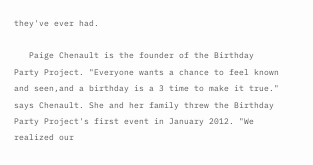they've ever had.

   Paige Chenault is the founder of the Birthday Party Project. "Everyone wants a chance to feel known and seen,and a birthday is a 3 time to make it true." says Chenault. She and her family threw the Birthday Party Project's first event in January 2012. "We realized our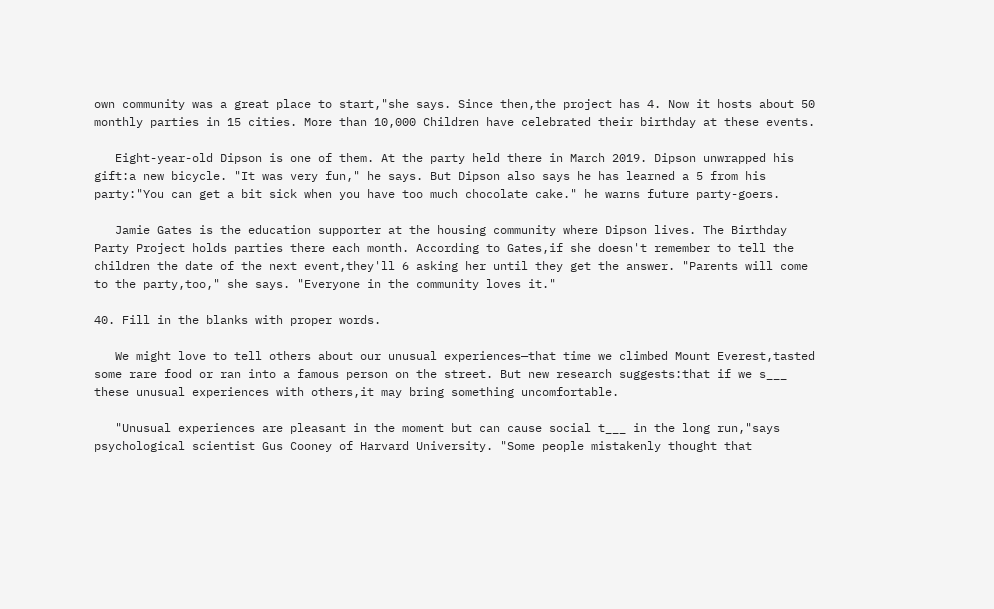own community was a great place to start,"she says. Since then,the project has 4. Now it hosts about 50 monthly parties in 15 cities. More than 10,000 Children have celebrated their birthday at these events.

   Eight-year-old Dipson is one of them. At the party held there in March 2019. Dipson unwrapped his gift:a new bicycle. "It was very fun," he says. But Dipson also says he has learned a 5 from his party:"You can get a bit sick when you have too much chocolate cake." he warns future party-goers.

   Jamie Gates is the education supporter at the housing community where Dipson lives. The Birthday Party Project holds parties there each month. According to Gates,if she doesn't remember to tell the children the date of the next event,they'll 6 asking her until they get the answer. "Parents will come to the party,too," she says. "Everyone in the community loves it."

40. Fill in the blanks with proper words.

   We might love to tell others about our unusual experiences—that time we climbed Mount Everest,tasted some rare food or ran into a famous person on the street. But new research suggests:that if we s___ these unusual experiences with others,it may bring something uncomfortable.

   "Unusual experiences are pleasant in the moment but can cause social t___ in the long run,"says psychological scientist Gus Cooney of Harvard University. "Some people mistakenly thought that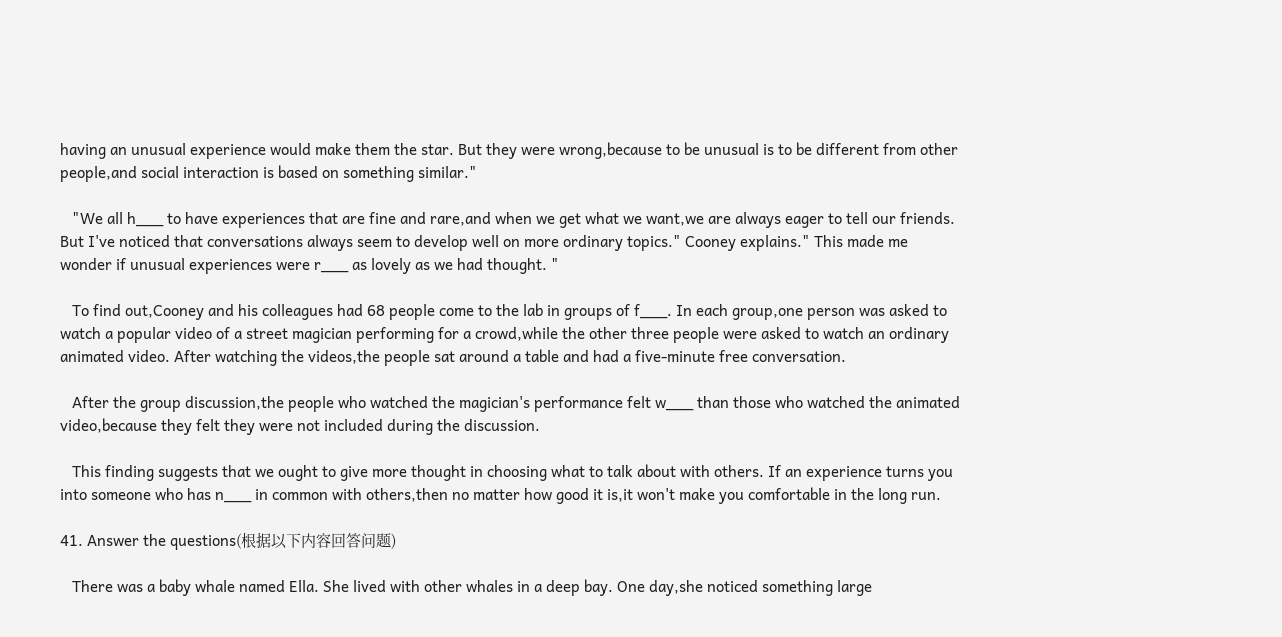having an unusual experience would make them the star. But they were wrong,because to be unusual is to be different from other people,and social interaction is based on something similar."

   "We all h___ to have experiences that are fine and rare,and when we get what we want,we are always eager to tell our friends. But I've noticed that conversations always seem to develop well on more ordinary topics." Cooney explains." This made me wonder if unusual experiences were r___ as lovely as we had thought. "

   To find out,Cooney and his colleagues had 68 people come to the lab in groups of f___. In each group,one person was asked to watch a popular video of a street magician performing for a crowd,while the other three people were asked to watch an ordinary animated video. After watching the videos,the people sat around a table and had a five-minute free conversation.

   After the group discussion,the people who watched the magician's performance felt w___ than those who watched the animated video,because they felt they were not included during the discussion.

   This finding suggests that we ought to give more thought in choosing what to talk about with others. If an experience turns you into someone who has n___ in common with others,then no matter how good it is,it won't make you comfortable in the long run.

41. Answer the questions(根据以下内容回答问题)

   There was a baby whale named Ella. She lived with other whales in a deep bay. One day,she noticed something large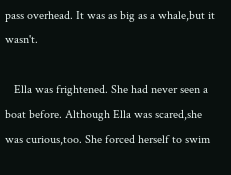pass overhead. It was as big as a whale,but it wasn't.

   Ella was frightened. She had never seen a boat before. Although Ella was scared,she was curious,too. She forced herself to swim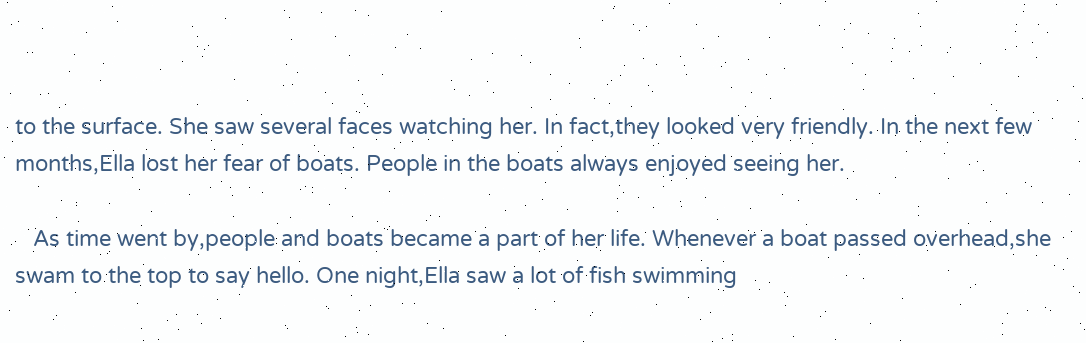to the surface. She saw several faces watching her. In fact,they looked very friendly. In the next few months,Ella lost her fear of boats. People in the boats always enjoyed seeing her.

   As time went by,people and boats became a part of her life. Whenever a boat passed overhead,she swam to the top to say hello. One night,Ella saw a lot of fish swimming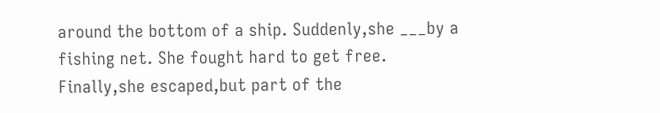around the bottom of a ship. Suddenly,she ___by a fishing net. She fought hard to get free. Finally,she escaped,but part of the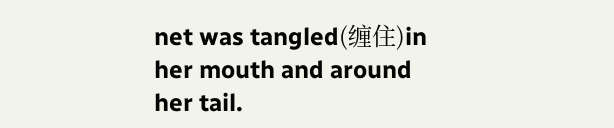net was tangled(缠住)in her mouth and around her tail.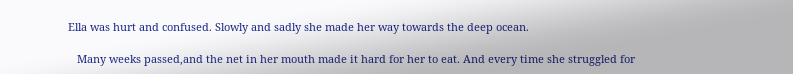Ella was hurt and confused. Slowly and sadly she made her way towards the deep ocean.

   Many weeks passed,and the net in her mouth made it hard for her to eat. And every time she struggled for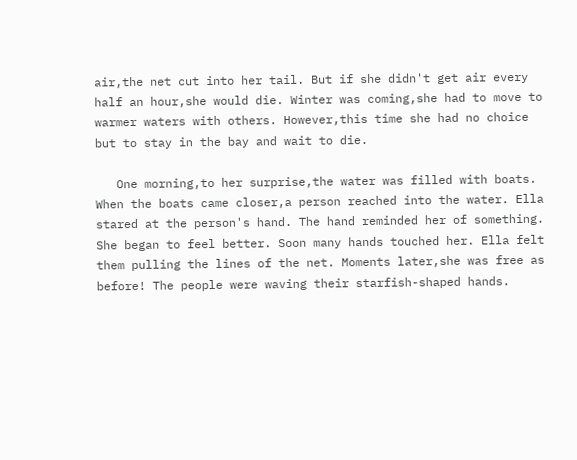air,the net cut into her tail. But if she didn't get air every half an hour,she would die. Winter was coming,she had to move to warmer waters with others. However,this time she had no choice but to stay in the bay and wait to die.

   One morning,to her surprise,the water was filled with boats. When the boats came closer,a person reached into the water. Ella stared at the person's hand. The hand reminded her of something. She began to feel better. Soon many hands touched her. Ella felt them pulling the lines of the net. Moments later,she was free as before! The people were waving their starfish-shaped hands.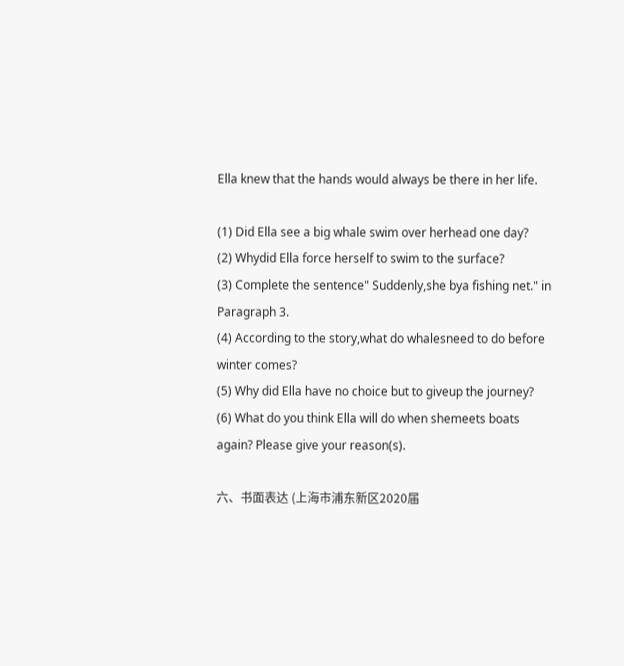Ella knew that the hands would always be there in her life.

(1) Did Ella see a big whale swim over herhead one day?
(2) Whydid Ella force herself to swim to the surface?
(3) Complete the sentence" Suddenly,she bya fishing net." in Paragraph 3.
(4) According to the story,what do whalesneed to do before winter comes?
(5) Why did Ella have no choice but to giveup the journey?
(6) What do you think Ella will do when shemeets boats again? Please give your reason(s).

六、书面表达 (上海市浦东新区2020届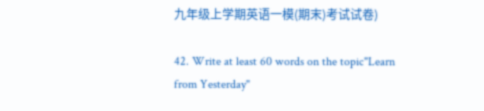九年级上学期英语一模(期末)考试试卷)

42. Write at least 60 words on the topic"Learn from Yesterday"